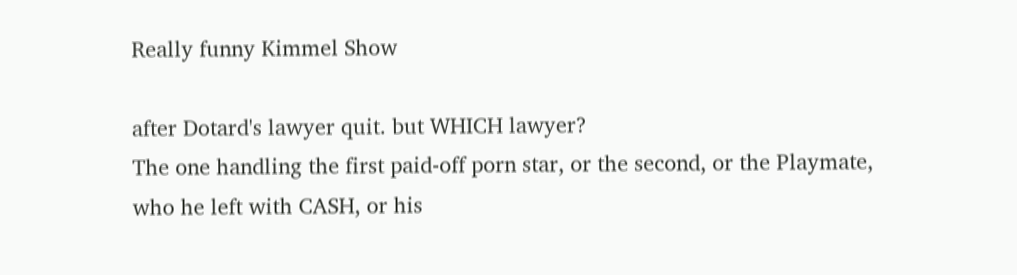Really funny Kimmel Show

after Dotard's lawyer quit. but WHICH lawyer?
The one handling the first paid-off porn star, or the second, or the Playmate, who he left with CASH, or his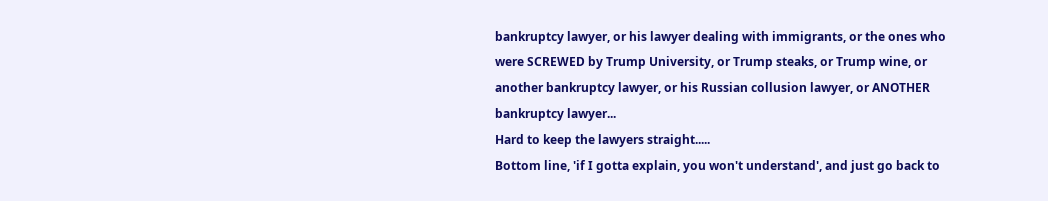bankruptcy lawyer, or his lawyer dealing with immigrants, or the ones who were SCREWED by Trump University, or Trump steaks, or Trump wine, or another bankruptcy lawyer, or his Russian collusion lawyer, or ANOTHER bankruptcy lawyer...
Hard to keep the lawyers straight.....
Bottom line, 'if I gotta explain, you won't understand', and just go back to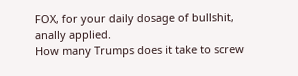FOX, for your daily dosage of bullshit, anally applied.
How many Trumps does it take to screw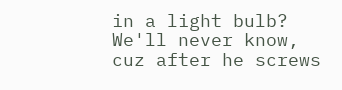in a light bulb?
We'll never know, cuz after he screws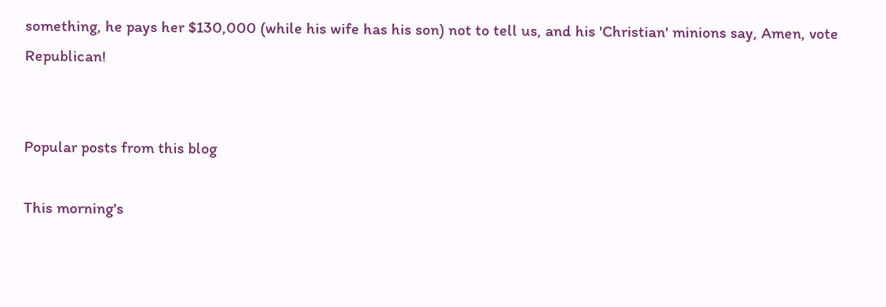something, he pays her $130,000 (while his wife has his son) not to tell us, and his 'Christian' minions say, Amen, vote Republican!


Popular posts from this blog

This morning's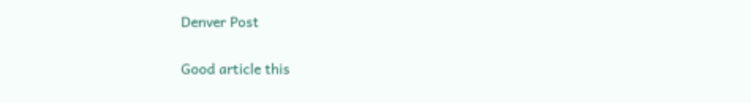Denver Post

Good article this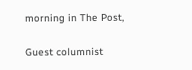morning in The Post,

Guest columnist